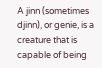A jinn (sometimes djinn), or genie, is a creature that is capable of being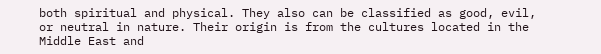both spiritual and physical. They also can be classified as good, evil, or neutral in nature. Their origin is from the cultures located in the Middle East and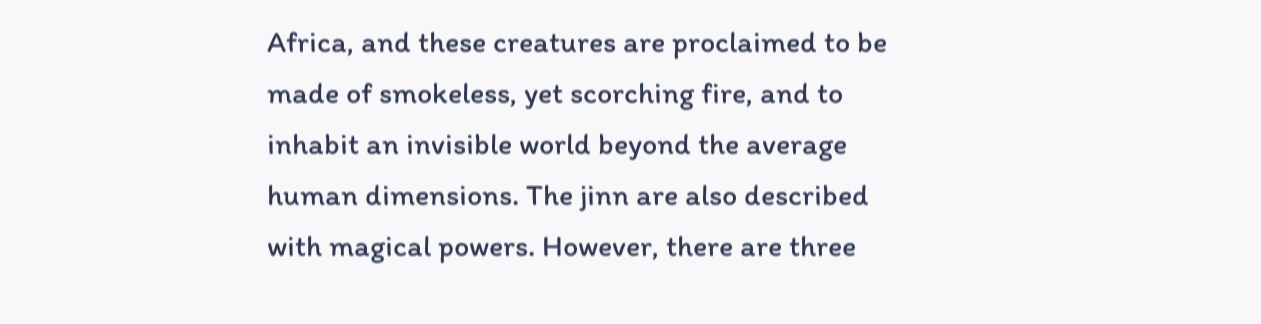Africa, and these creatures are proclaimed to be made of smokeless, yet scorching fire, and to inhabit an invisible world beyond the average human dimensions. The jinn are also described with magical powers. However, there are three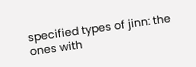specified types of jinn: the ones with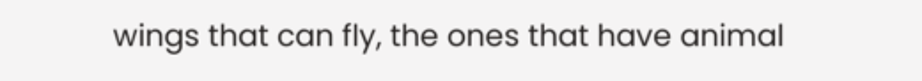wings that can fly, the ones that have animal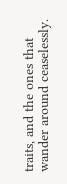traits, and the ones that wander around ceaselessly.